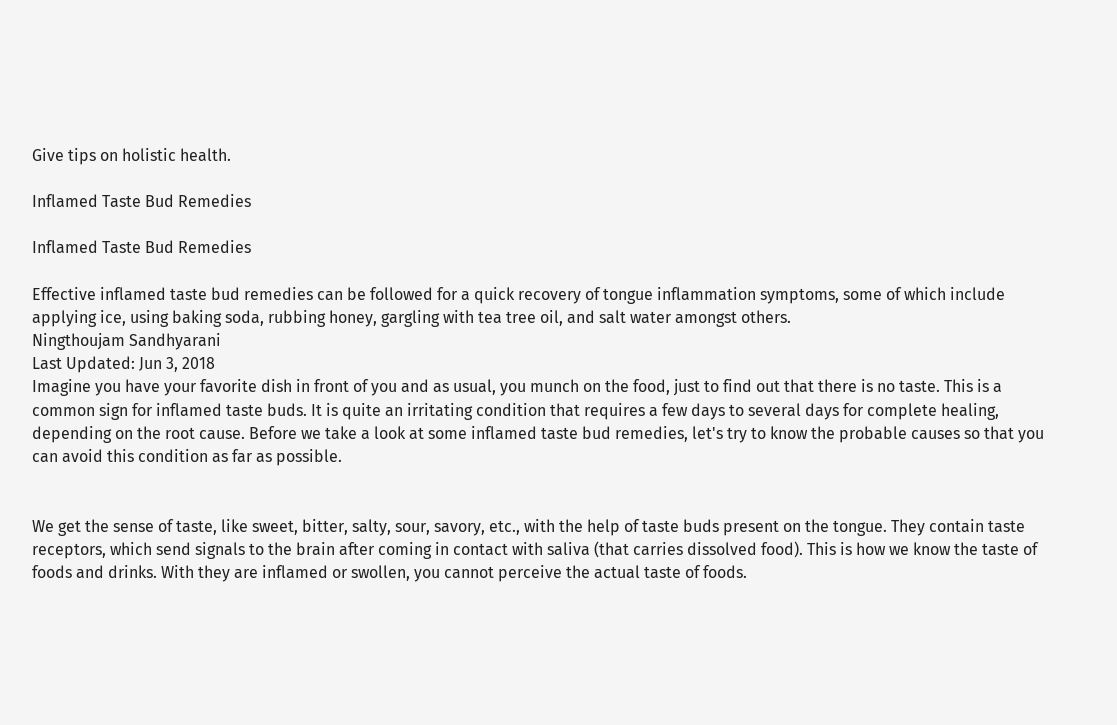Give tips on holistic health.

Inflamed Taste Bud Remedies

Inflamed Taste Bud Remedies

Effective inflamed taste bud remedies can be followed for a quick recovery of tongue inflammation symptoms, some of which include applying ice, using baking soda, rubbing honey, gargling with tea tree oil, and salt water amongst others.
Ningthoujam Sandhyarani
Last Updated: Jun 3, 2018
Imagine you have your favorite dish in front of you and as usual, you munch on the food, just to find out that there is no taste. This is a common sign for inflamed taste buds. It is quite an irritating condition that requires a few days to several days for complete healing, depending on the root cause. Before we take a look at some inflamed taste bud remedies, let's try to know the probable causes so that you can avoid this condition as far as possible.


We get the sense of taste, like sweet, bitter, salty, sour, savory, etc., with the help of taste buds present on the tongue. They contain taste receptors, which send signals to the brain after coming in contact with saliva (that carries dissolved food). This is how we know the taste of foods and drinks. With they are inflamed or swollen, you cannot perceive the actual taste of foods.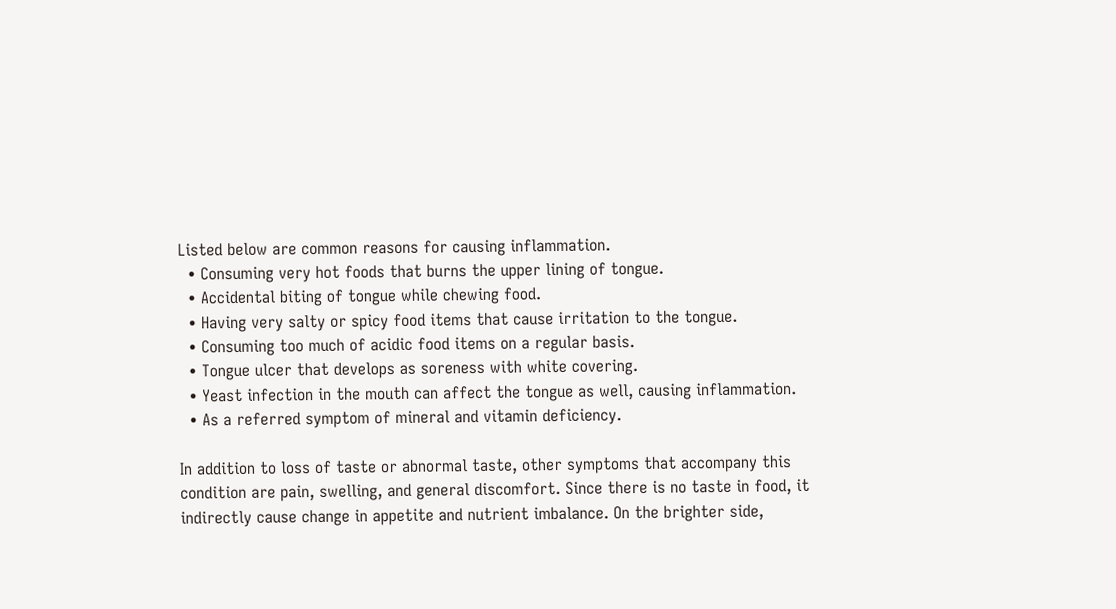Listed below are common reasons for causing inflammation.
  • Consuming very hot foods that burns the upper lining of tongue.
  • Accidental biting of tongue while chewing food.
  • Having very salty or spicy food items that cause irritation to the tongue.
  • Consuming too much of acidic food items on a regular basis.
  • Tongue ulcer that develops as soreness with white covering.
  • Yeast infection in the mouth can affect the tongue as well, causing inflammation.
  • As a referred symptom of mineral and vitamin deficiency.

In addition to loss of taste or abnormal taste, other symptoms that accompany this condition are pain, swelling, and general discomfort. Since there is no taste in food, it indirectly cause change in appetite and nutrient imbalance. On the brighter side,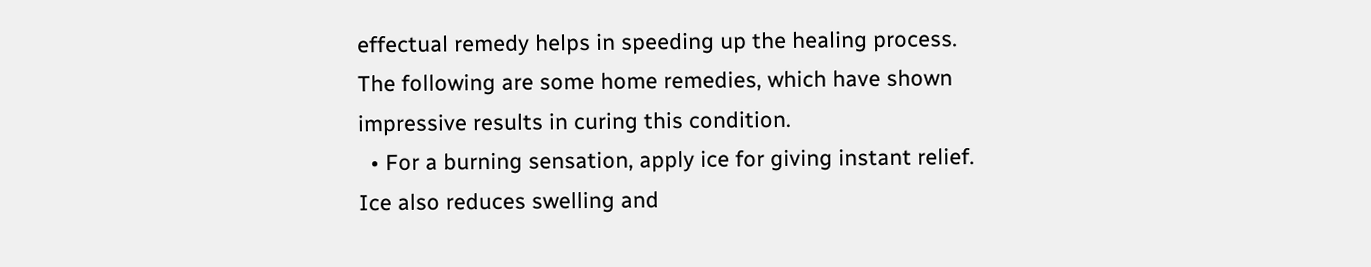effectual remedy helps in speeding up the healing process. The following are some home remedies, which have shown impressive results in curing this condition.
  • For a burning sensation, apply ice for giving instant relief. Ice also reduces swelling and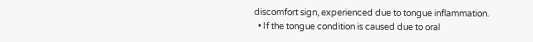discomfort sign, experienced due to tongue inflammation.
  • If the tongue condition is caused due to oral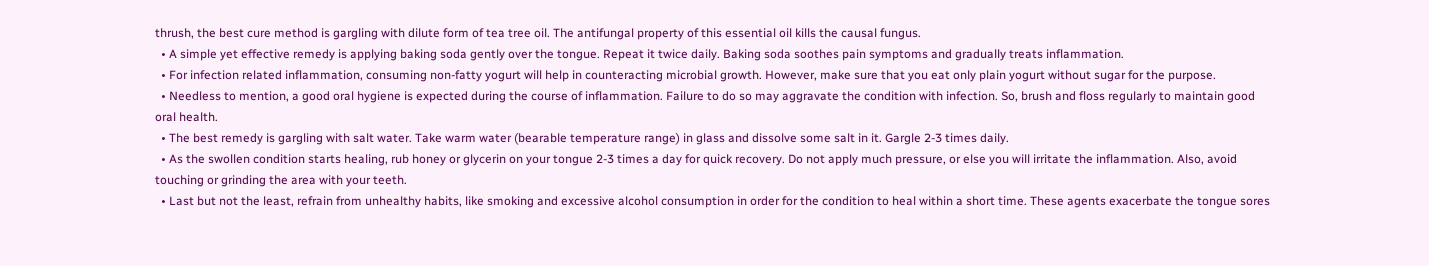thrush, the best cure method is gargling with dilute form of tea tree oil. The antifungal property of this essential oil kills the causal fungus.
  • A simple yet effective remedy is applying baking soda gently over the tongue. Repeat it twice daily. Baking soda soothes pain symptoms and gradually treats inflammation.
  • For infection related inflammation, consuming non-fatty yogurt will help in counteracting microbial growth. However, make sure that you eat only plain yogurt without sugar for the purpose.
  • Needless to mention, a good oral hygiene is expected during the course of inflammation. Failure to do so may aggravate the condition with infection. So, brush and floss regularly to maintain good oral health.
  • The best remedy is gargling with salt water. Take warm water (bearable temperature range) in glass and dissolve some salt in it. Gargle 2-3 times daily.
  • As the swollen condition starts healing, rub honey or glycerin on your tongue 2-3 times a day for quick recovery. Do not apply much pressure, or else you will irritate the inflammation. Also, avoid touching or grinding the area with your teeth.
  • Last but not the least, refrain from unhealthy habits, like smoking and excessive alcohol consumption in order for the condition to heal within a short time. These agents exacerbate the tongue sores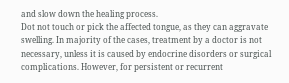and slow down the healing process.
Dot not touch or pick the affected tongue, as they can aggravate swelling. In majority of the cases, treatment by a doctor is not necessary, unless it is caused by endocrine disorders or surgical complications. However, for persistent or recurrent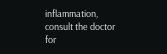inflammation, consult the doctor for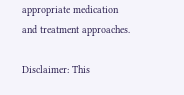appropriate medication and treatment approaches.

Disclaimer: This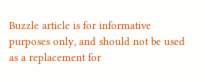Buzzle article is for informative purposes only, and should not be used as a replacement for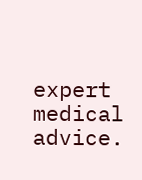expert medical advice.